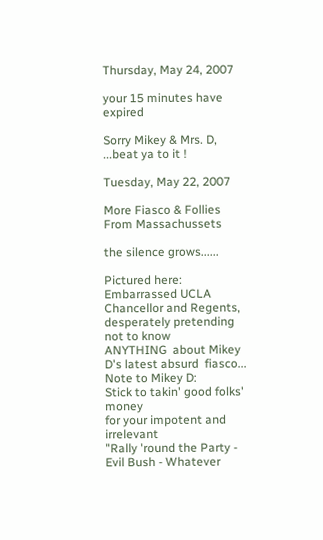Thursday, May 24, 2007

your 15 minutes have expired

Sorry Mikey & Mrs. D,
...beat ya to it !

Tuesday, May 22, 2007

More Fiasco & Follies From Massachussets

the silence grows......

Pictured here:
Embarrassed UCLA Chancellor and Regents,
desperately pretending not to know
ANYTHING  about Mikey D's latest absurd  fiasco...
Note to Mikey D:
Stick to takin' good folks' money
for your impotent and irrelevant
"Rally 'round the Party - Evil Bush - Whatever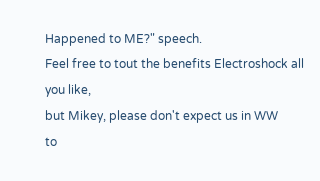Happened to ME?" speech.
Feel free to tout the benefits Electroshock all you like,
but Mikey, please don't expect us in WW
to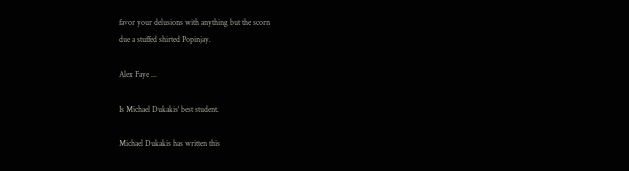favor your delusions with anything but the scorn
due a stuffed shirted Popinjay.

Alex Faye ...

Is Michael Dukakis' best student.

Michael Dukakis has written this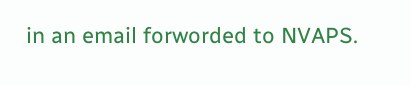in an email forworded to NVAPS.